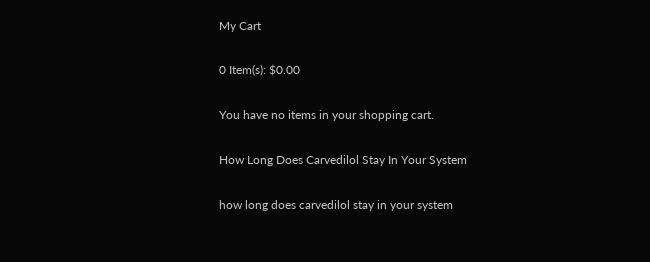My Cart

0 Item(s): $0.00

You have no items in your shopping cart.

How Long Does Carvedilol Stay In Your System

how long does carvedilol stay in your system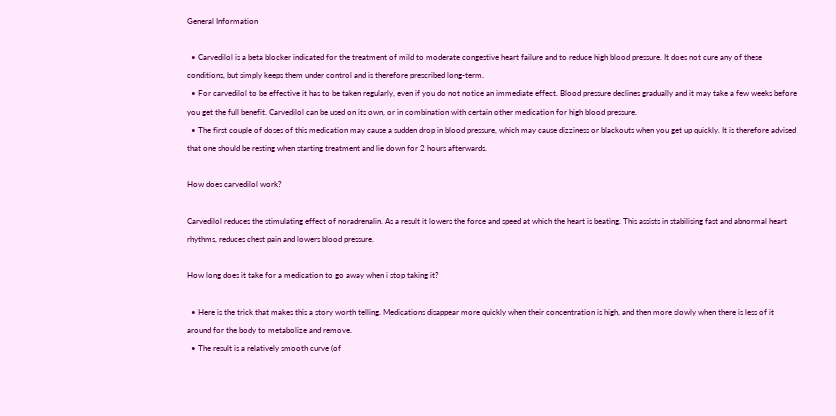General Information

  • Carvedilol is a beta blocker indicated for the treatment of mild to moderate congestive heart failure and to reduce high blood pressure. It does not cure any of these conditions, but simply keeps them under control and is therefore prescribed long-term.
  • For carvedilol to be effective it has to be taken regularly, even if you do not notice an immediate effect. Blood pressure declines gradually and it may take a few weeks before you get the full benefit. Carvedilol can be used on its own, or in combination with certain other medication for high blood pressure.
  • The first couple of doses of this medication may cause a sudden drop in blood pressure, which may cause dizziness or blackouts when you get up quickly. It is therefore advised that one should be resting when starting treatment and lie down for 2 hours afterwards.

How does carvedilol work?

Carvedilol reduces the stimulating effect of noradrenalin. As a result it lowers the force and speed at which the heart is beating. This assists in stabilising fast and abnormal heart rhythms, reduces chest pain and lowers blood pressure.

How long does it take for a medication to go away when i stop taking it?

  • Here is the trick that makes this a story worth telling. Medications disappear more quickly when their concentration is high, and then more slowly when there is less of it around for the body to metabolize and remove.
  • The result is a relatively smooth curve (of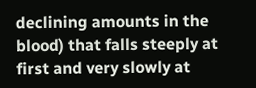declining amounts in the blood) that falls steeply at first and very slowly at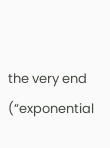the very end (“exponential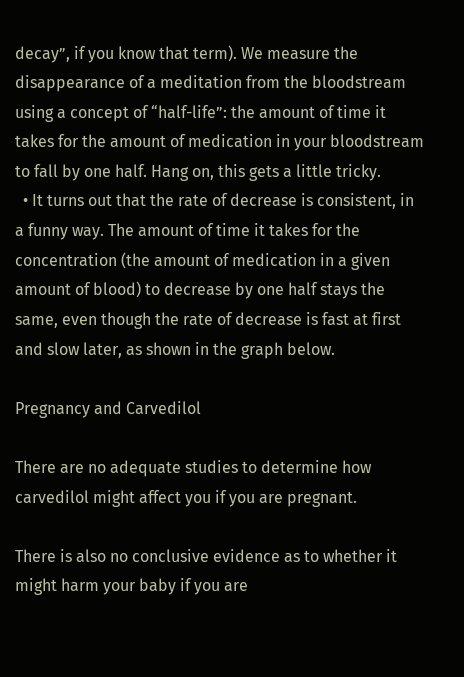decay”, if you know that term). We measure the disappearance of a meditation from the bloodstream using a concept of “half-life”: the amount of time it takes for the amount of medication in your bloodstream to fall by one half. Hang on, this gets a little tricky.
  • It turns out that the rate of decrease is consistent, in a funny way. The amount of time it takes for the concentration (the amount of medication in a given amount of blood) to decrease by one half stays the same, even though the rate of decrease is fast at first and slow later, as shown in the graph below.

Pregnancy and Carvedilol

There are no adequate studies to determine how carvedilol might affect you if you are pregnant.

There is also no conclusive evidence as to whether it might harm your baby if you are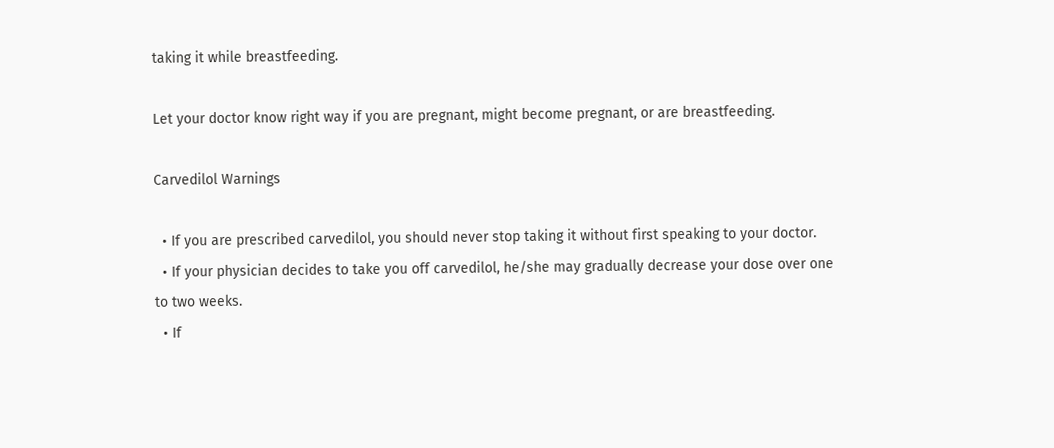taking it while breastfeeding.

Let your doctor know right way if you are pregnant, might become pregnant, or are breastfeeding.

Carvedilol Warnings

  • If you are prescribed carvedilol, you should never stop taking it without first speaking to your doctor.
  • If your physician decides to take you off carvedilol, he/she may gradually decrease your dose over one to two weeks.
  • If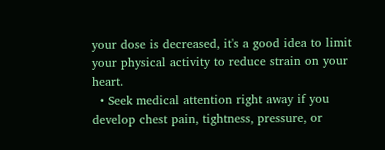your dose is decreased, it's a good idea to limit your physical activity to reduce strain on your heart.
  • Seek medical attention right away if you develop chest pain, tightness, pressure, or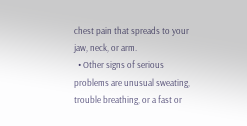chest pain that spreads to your jaw, neck, or arm.
  • Other signs of serious problems are unusual sweating, trouble breathing, or a fast or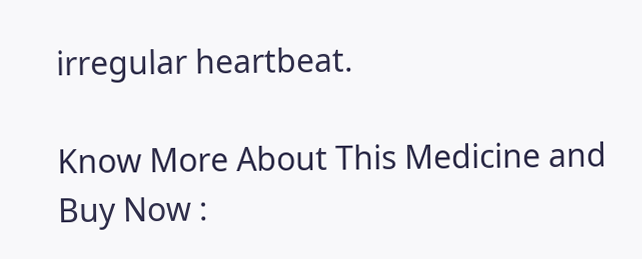irregular heartbeat.

Know More About This Medicine and Buy Now :